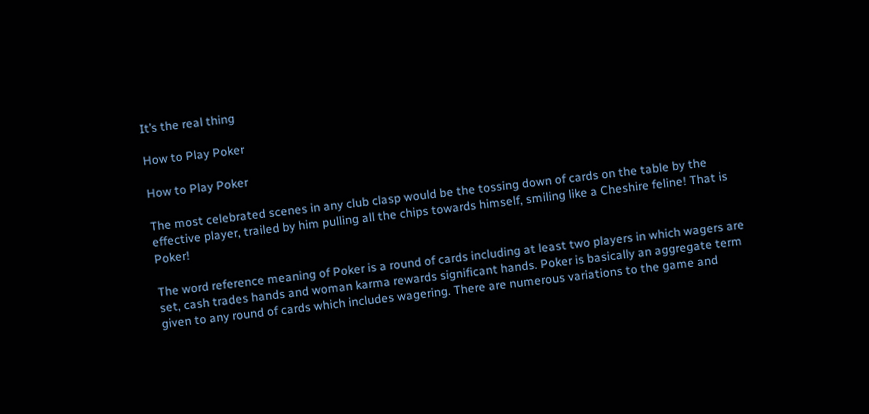It’s the real thing

How to Play Poker

How to Play Poker

The most celebrated scenes in any club clasp would be the tossing down of cards on the table by the effective player, trailed by him pulling all the chips towards himself, smiling like a Cheshire feline! That is Poker!

The word reference meaning of Poker is a round of cards including at least two players in which wagers are set, cash trades hands and woman karma rewards significant hands. Poker is basically an aggregate term given to any round of cards which includes wagering. There are numerous variations to the game and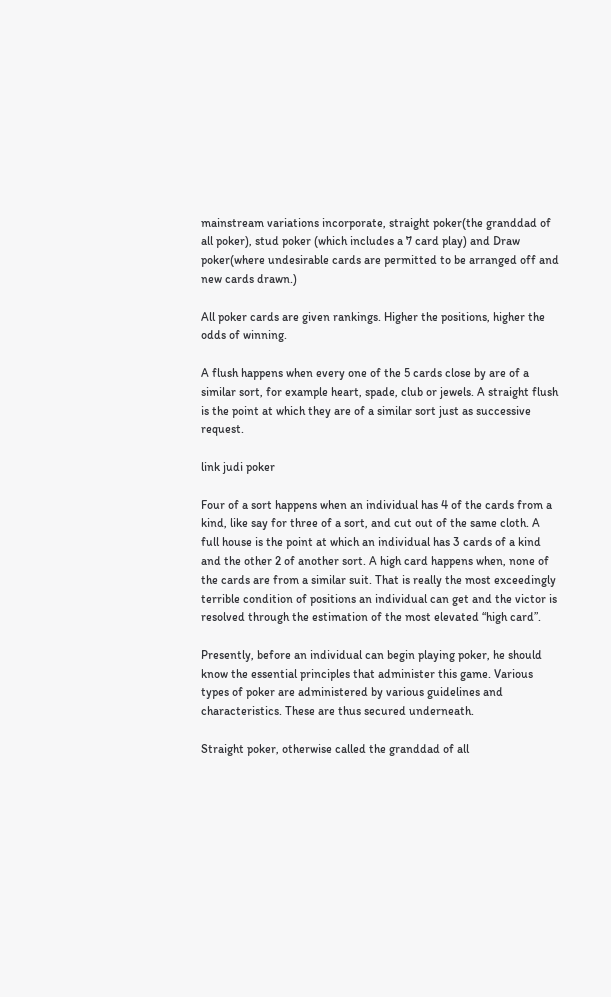mainstream variations incorporate, straight poker(the granddad of all poker), stud poker (which includes a 7 card play) and Draw poker(where undesirable cards are permitted to be arranged off and new cards drawn.)

All poker cards are given rankings. Higher the positions, higher the odds of winning.

A flush happens when every one of the 5 cards close by are of a similar sort, for example heart, spade, club or jewels. A straight flush is the point at which they are of a similar sort just as successive request.

link judi poker

Four of a sort happens when an individual has 4 of the cards from a kind, like say for three of a sort, and cut out of the same cloth. A full house is the point at which an individual has 3 cards of a kind and the other 2 of another sort. A high card happens when, none of the cards are from a similar suit. That is really the most exceedingly terrible condition of positions an individual can get and the victor is resolved through the estimation of the most elevated “high card”.

Presently, before an individual can begin playing poker, he should know the essential principles that administer this game. Various types of poker are administered by various guidelines and characteristics. These are thus secured underneath.

Straight poker, otherwise called the granddad of all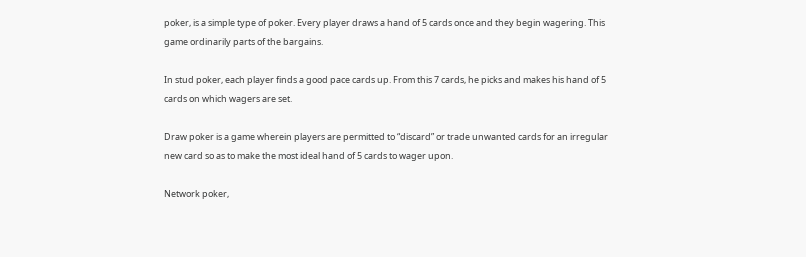poker, is a simple type of poker. Every player draws a hand of 5 cards once and they begin wagering. This game ordinarily parts of the bargains.

In stud poker, each player finds a good pace cards up. From this 7 cards, he picks and makes his hand of 5 cards on which wagers are set.

Draw poker is a game wherein players are permitted to “discard” or trade unwanted cards for an irregular new card so as to make the most ideal hand of 5 cards to wager upon.

Network poker,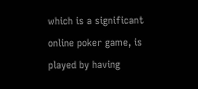which is a significant online poker game, is played by having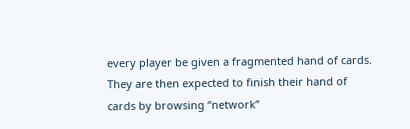every player be given a fragmented hand of cards. They are then expected to finish their hand of cards by browsing “network”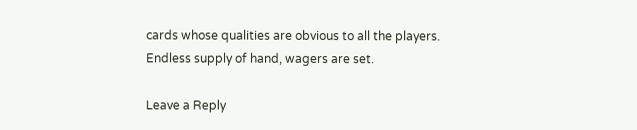cards whose qualities are obvious to all the players. Endless supply of hand, wagers are set.

Leave a Reply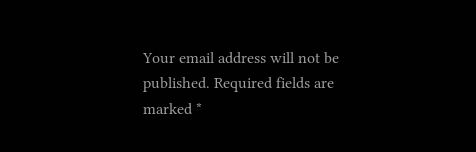Your email address will not be published. Required fields are marked *